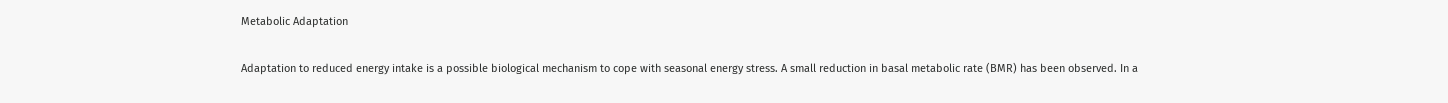Metabolic Adaptation

Adaptation to reduced energy intake is a possible biological mechanism to cope with seasonal energy stress. A small reduction in basal metabolic rate (BMR) has been observed. In a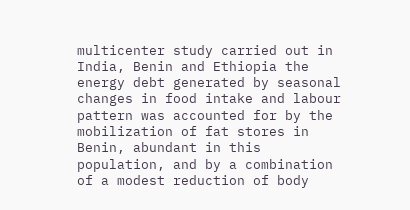multicenter study carried out in India, Benin and Ethiopia the energy debt generated by seasonal changes in food intake and labour pattern was accounted for by the mobilization of fat stores in Benin, abundant in this population, and by a combination of a modest reduction of body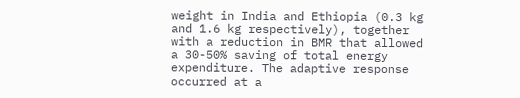weight in India and Ethiopia (0.3 kg and 1.6 kg respectively), together with a reduction in BMR that allowed a 30-50% saving of total energy expenditure. The adaptive response occurred at a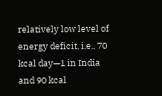relatively low level of energy deficit, i.e., 70 kcal day—1 in India and 90 kcal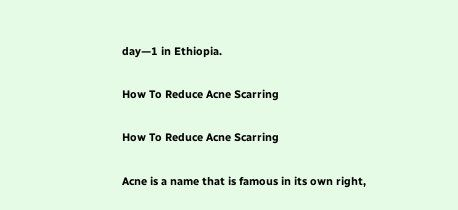day—1 in Ethiopia.

How To Reduce Acne Scarring

How To Reduce Acne Scarring

Acne is a name that is famous in its own right,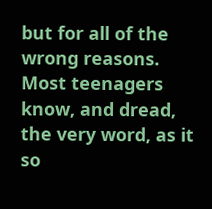but for all of the wrong reasons. Most teenagers know, and dread, the very word, as it so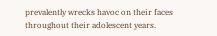prevalently wrecks havoc on their faces throughout their adolescent years.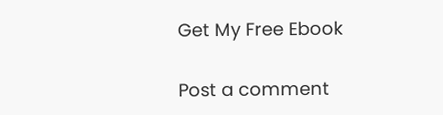Get My Free Ebook

Post a comment